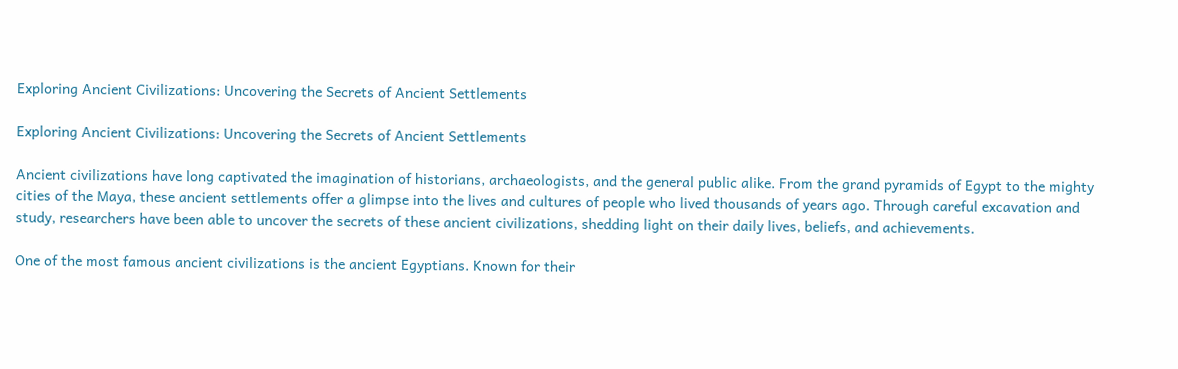Exploring Ancient Civilizations: Uncovering the Secrets of Ancient Settlements

Exploring Ancient Civilizations: Uncovering the Secrets of Ancient Settlements

Ancient civilizations have long captivated the imagination of historians, archaeologists, and the general public alike. From the grand pyramids of Egypt to the mighty cities of the Maya, these ancient settlements offer a glimpse into the lives and cultures of people who lived thousands of years ago. Through careful excavation and study, researchers have been able to uncover the secrets of these ancient civilizations, shedding light on their daily lives, beliefs, and achievements.

One of the most famous ancient civilizations is the ancient Egyptians. Known for their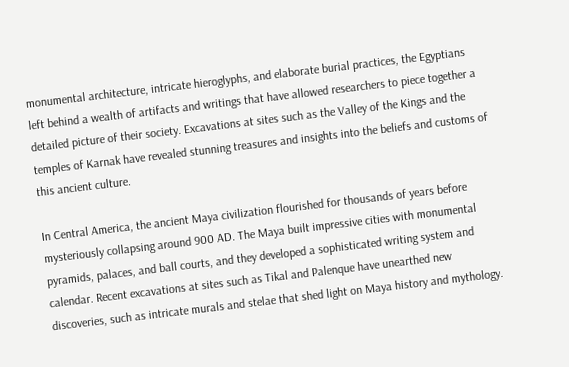monumental architecture, intricate hieroglyphs, and elaborate burial practices, the Egyptians left behind a wealth of artifacts and writings that have allowed researchers to piece together a detailed picture of their society. Excavations at sites such as the Valley of the Kings and the temples of Karnak have revealed stunning treasures and insights into the beliefs and customs of this ancient culture.

In Central America, the ancient Maya civilization flourished for thousands of years before mysteriously collapsing around 900 AD. The Maya built impressive cities with monumental pyramids, palaces, and ball courts, and they developed a sophisticated writing system and calendar. Recent excavations at sites such as Tikal and Palenque have unearthed new discoveries, such as intricate murals and stelae that shed light on Maya history and mythology.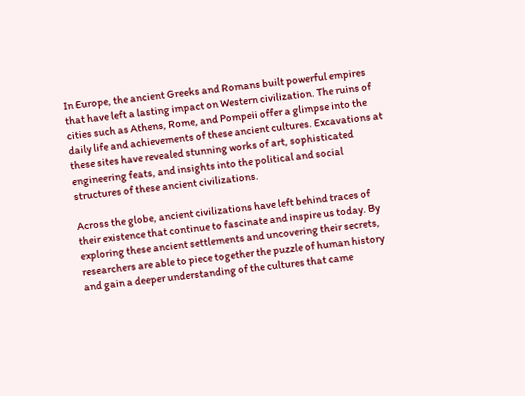In Europe, the ancient Greeks and Romans built powerful empires that have left a lasting impact on Western civilization. The ruins of cities such as Athens, Rome, and Pompeii offer a glimpse into the daily life and achievements of these ancient cultures. Excavations at these sites have revealed stunning works of art, sophisticated engineering feats, and insights into the political and social structures of these ancient civilizations.

Across the globe, ancient civilizations have left behind traces of their existence that continue to fascinate and inspire us today. By exploring these ancient settlements and uncovering their secrets, researchers are able to piece together the puzzle of human history and gain a deeper understanding of the cultures that came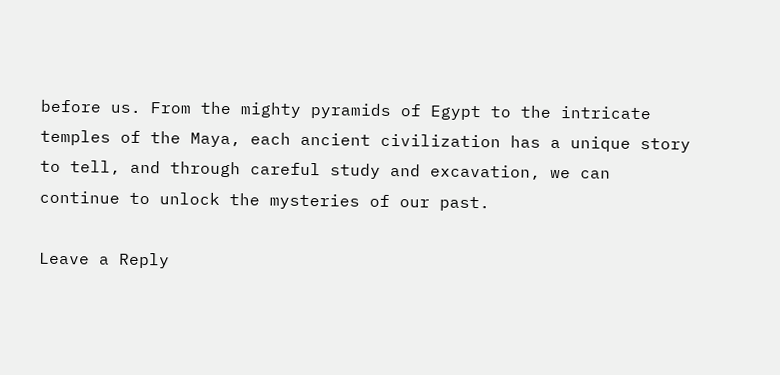before us. From the mighty pyramids of Egypt to the intricate temples of the Maya, each ancient civilization has a unique story to tell, and through careful study and excavation, we can continue to unlock the mysteries of our past.

Leave a Reply